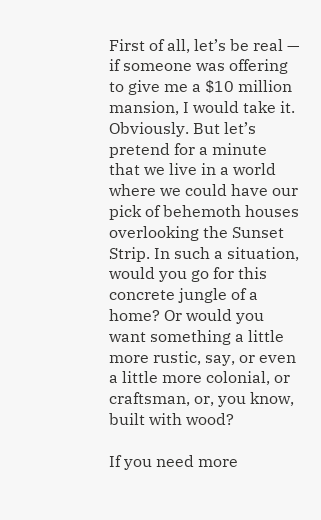First of all, let’s be real — if someone was offering to give me a $10 million mansion, I would take it. Obviously. But let’s pretend for a minute that we live in a world where we could have our pick of behemoth houses overlooking the Sunset Strip. In such a situation, would you go for this concrete jungle of a home? Or would you want something a little more rustic, say, or even a little more colonial, or craftsman, or, you know, built with wood?

If you need more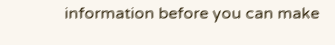information before you can make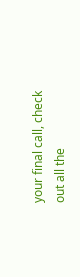your final call, check out all the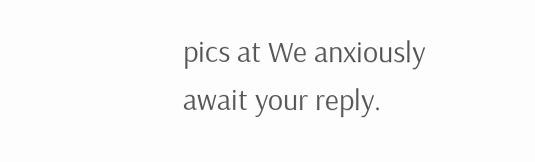pics at We anxiously await your reply.